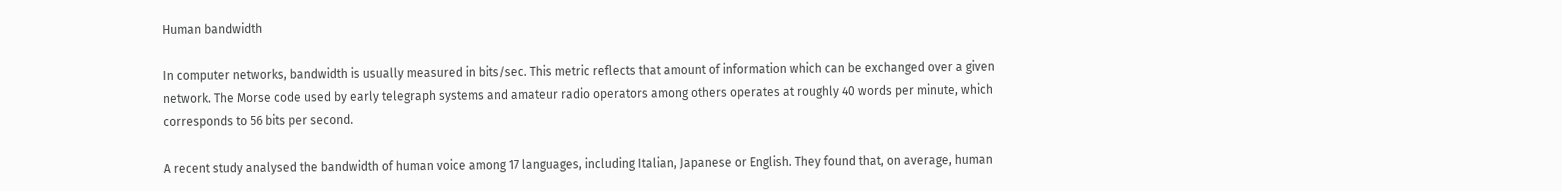Human bandwidth

In computer networks, bandwidth is usually measured in bits/sec. This metric reflects that amount of information which can be exchanged over a given network. The Morse code used by early telegraph systems and amateur radio operators among others operates at roughly 40 words per minute, which corresponds to 56 bits per second.

A recent study analysed the bandwidth of human voice among 17 languages, including Italian, Japanese or English. They found that, on average, human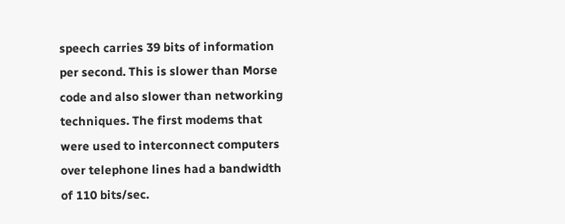speech carries 39 bits of information per second. This is slower than Morse code and also slower than networking techniques. The first modems that were used to interconnect computers over telephone lines had a bandwidth of 110 bits/sec.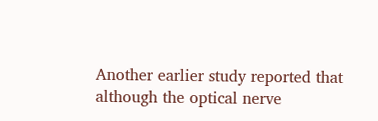Another earlier study reported that although the optical nerve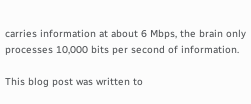carries information at about 6 Mbps, the brain only processes 10,000 bits per second of information.

This blog post was written to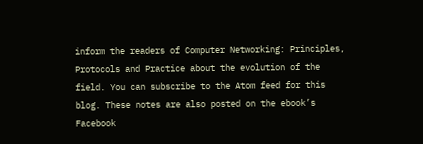inform the readers of Computer Networking: Principles, Protocols and Practice about the evolution of the field. You can subscribe to the Atom feed for this blog. These notes are also posted on the ebook’s Facebook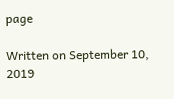page

Written on September 10, 2019